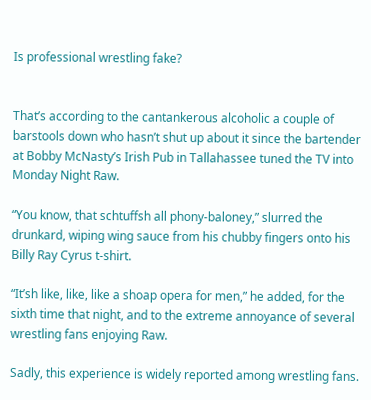Is professional wrestling fake?


That’s according to the cantankerous alcoholic a couple of barstools down who hasn’t shut up about it since the bartender at Bobby McNasty’s Irish Pub in Tallahassee tuned the TV into Monday Night Raw.

“You know, that schtuffsh all phony-baloney,” slurred the drunkard, wiping wing sauce from his chubby fingers onto his Billy Ray Cyrus t-shirt.

“It’sh like, like, like a shoap opera for men,” he added, for the sixth time that night, and to the extreme annoyance of several wrestling fans enjoying Raw.

Sadly, this experience is widely reported among wrestling fans.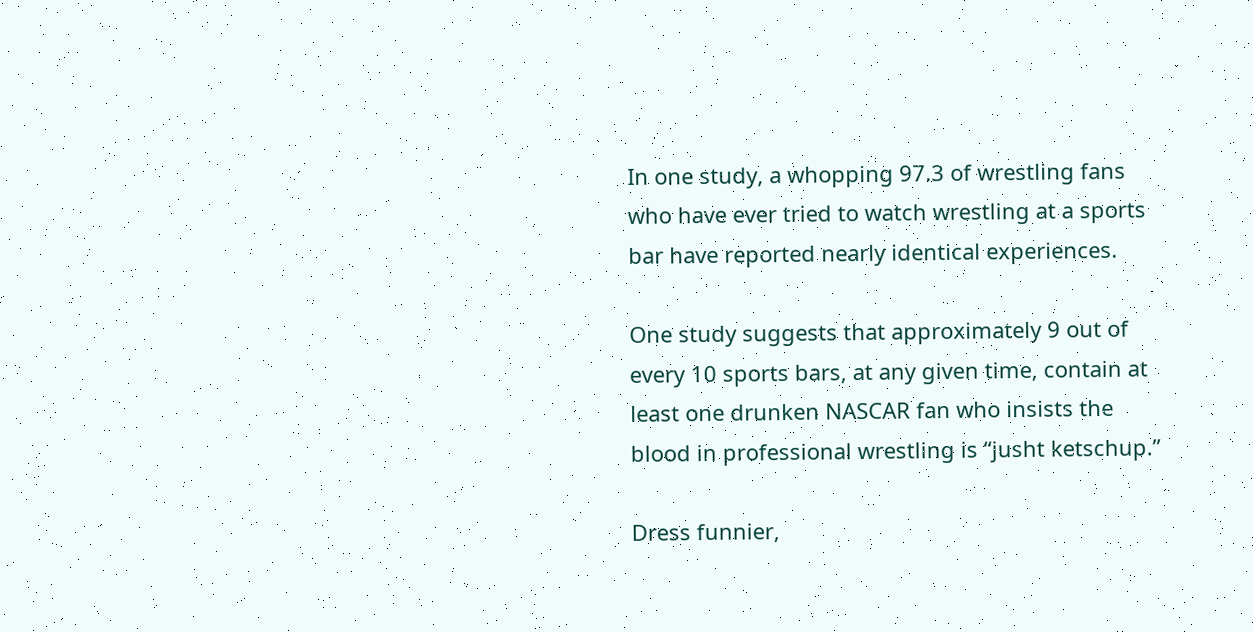In one study, a whopping 97.3 of wrestling fans who have ever tried to watch wrestling at a sports bar have reported nearly identical experiences.

One study suggests that approximately 9 out of every 10 sports bars, at any given time, contain at least one drunken NASCAR fan who insists the blood in professional wrestling is “jusht ketschup.”

Dress funnier,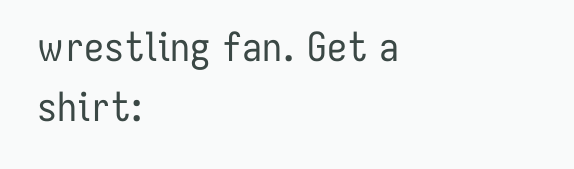wrestling fan. Get a shirt: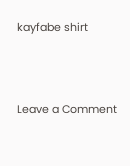kayfabe shirt



Leave a Comment